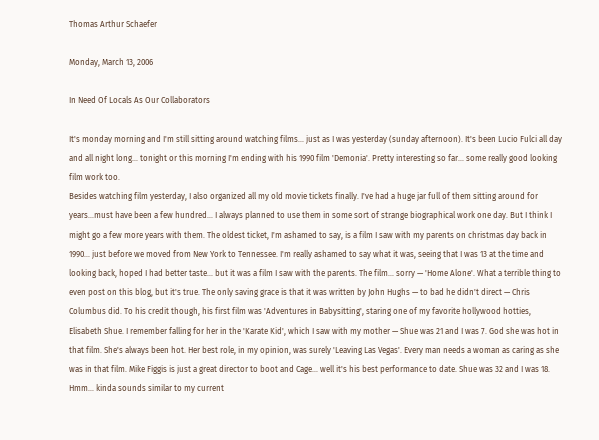Thomas Arthur Schaefer

Monday, March 13, 2006

In Need Of Locals As Our Collaborators

It's monday morning and I'm still sitting around watching films... just as I was yesterday (sunday afternoon). It's been Lucio Fulci all day and all night long... tonight or this morning I'm ending with his 1990 film 'Demonia'. Pretty interesting so far... some really good looking film work too.
Besides watching film yesterday, I also organized all my old movie tickets finally. I've had a huge jar full of them sitting around for years...must have been a few hundred... I always planned to use them in some sort of strange biographical work one day. But I think I might go a few more years with them. The oldest ticket, I'm ashamed to say, is a film I saw with my parents on christmas day back in 1990... just before we moved from New York to Tennessee. I'm really ashamed to say what it was, seeing that I was 13 at the time and looking back, hoped I had better taste... but it was a film I saw with the parents. The film... sorry — 'Home Alone'. What a terrible thing to even post on this blog, but it's true. The only saving grace is that it was written by John Hughs — to bad he didn't direct — Chris Columbus did. To his credit though, his first film was 'Adventures in Babysitting', staring one of my favorite hollywood hotties, Elisabeth Shue. I remember falling for her in the 'Karate Kid', which I saw with my mother — Shue was 21 and I was 7. God she was hot in that film. She's always been hot. Her best role, in my opinion, was surely 'Leaving Las Vegas'. Every man needs a woman as caring as she was in that film. Mike Figgis is just a great director to boot and Cage... well it's his best performance to date. Shue was 32 and I was 18. Hmm... kinda sounds similar to my current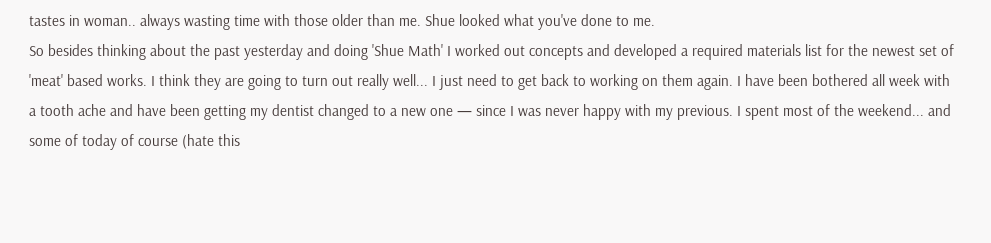tastes in woman.. always wasting time with those older than me. Shue looked what you've done to me.
So besides thinking about the past yesterday and doing 'Shue Math' I worked out concepts and developed a required materials list for the newest set of 'meat' based works. I think they are going to turn out really well... I just need to get back to working on them again. I have been bothered all week with a tooth ache and have been getting my dentist changed to a new one — since I was never happy with my previous. I spent most of the weekend... and some of today of course (hate this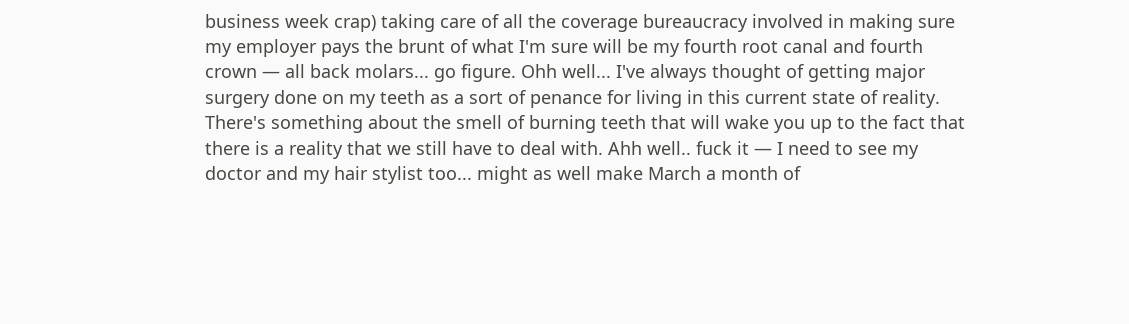business week crap) taking care of all the coverage bureaucracy involved in making sure my employer pays the brunt of what I'm sure will be my fourth root canal and fourth crown — all back molars... go figure. Ohh well... I've always thought of getting major surgery done on my teeth as a sort of penance for living in this current state of reality. There's something about the smell of burning teeth that will wake you up to the fact that there is a reality that we still have to deal with. Ahh well.. fuck it — I need to see my doctor and my hair stylist too... might as well make March a month of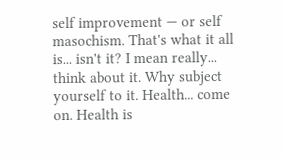self improvement — or self masochism. That's what it all is... isn't it? I mean really... think about it. Why subject yourself to it. Health... come on. Health is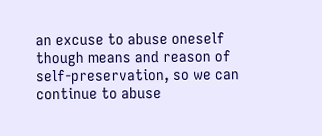an excuse to abuse oneself though means and reason of self-preservation, so we can continue to abuse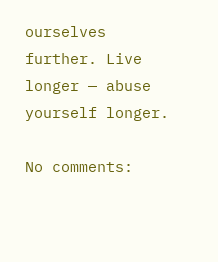ourselves further. Live longer — abuse yourself longer.

No comments: